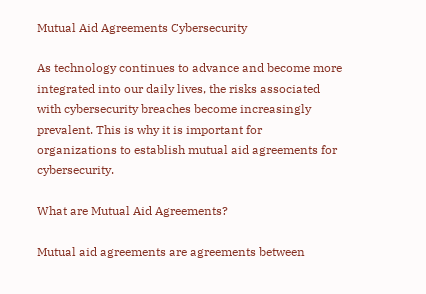Mutual Aid Agreements Cybersecurity

As technology continues to advance and become more integrated into our daily lives, the risks associated with cybersecurity breaches become increasingly prevalent. This is why it is important for organizations to establish mutual aid agreements for cybersecurity.

What are Mutual Aid Agreements?

Mutual aid agreements are agreements between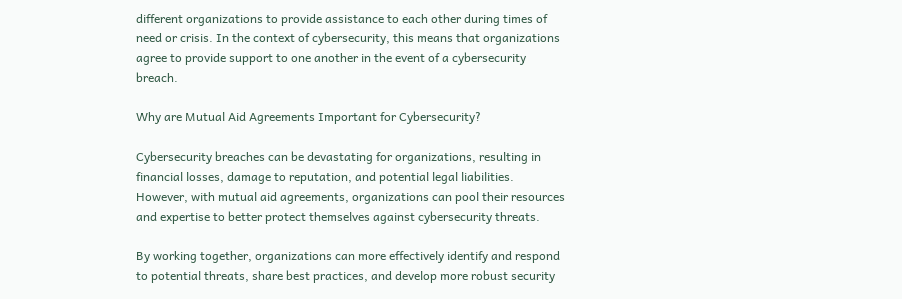different organizations to provide assistance to each other during times of need or crisis. In the context of cybersecurity, this means that organizations agree to provide support to one another in the event of a cybersecurity breach.

Why are Mutual Aid Agreements Important for Cybersecurity?

Cybersecurity breaches can be devastating for organizations, resulting in financial losses, damage to reputation, and potential legal liabilities. However, with mutual aid agreements, organizations can pool their resources and expertise to better protect themselves against cybersecurity threats.

By working together, organizations can more effectively identify and respond to potential threats, share best practices, and develop more robust security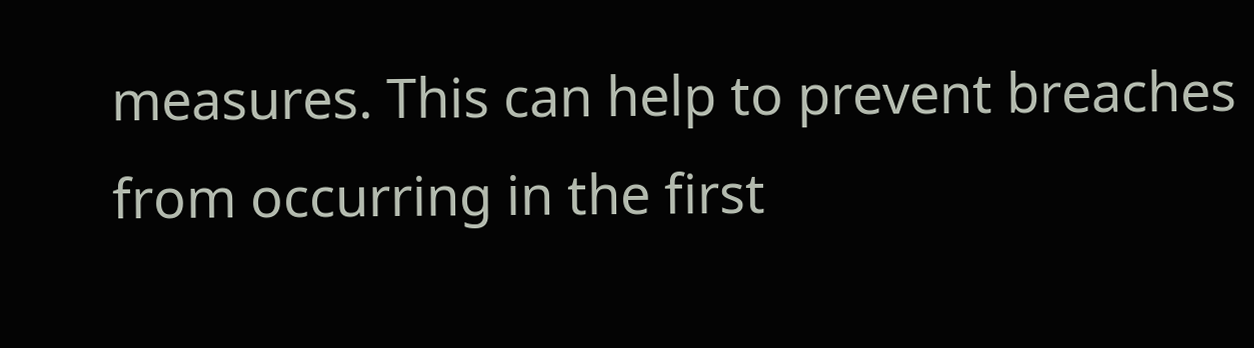measures. This can help to prevent breaches from occurring in the first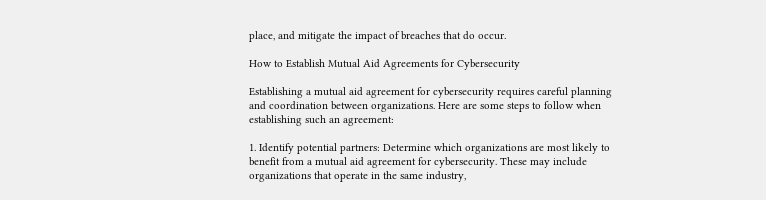place, and mitigate the impact of breaches that do occur.

How to Establish Mutual Aid Agreements for Cybersecurity

Establishing a mutual aid agreement for cybersecurity requires careful planning and coordination between organizations. Here are some steps to follow when establishing such an agreement:

1. Identify potential partners: Determine which organizations are most likely to benefit from a mutual aid agreement for cybersecurity. These may include organizations that operate in the same industry,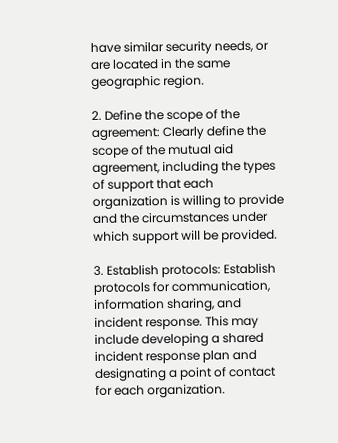have similar security needs, or are located in the same geographic region.

2. Define the scope of the agreement: Clearly define the scope of the mutual aid agreement, including the types of support that each organization is willing to provide and the circumstances under which support will be provided.

3. Establish protocols: Establish protocols for communication, information sharing, and incident response. This may include developing a shared incident response plan and designating a point of contact for each organization.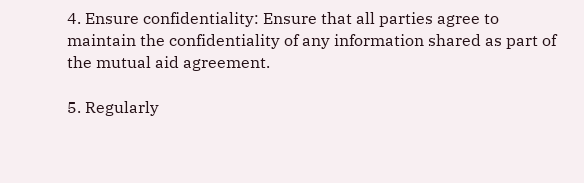4. Ensure confidentiality: Ensure that all parties agree to maintain the confidentiality of any information shared as part of the mutual aid agreement.

5. Regularly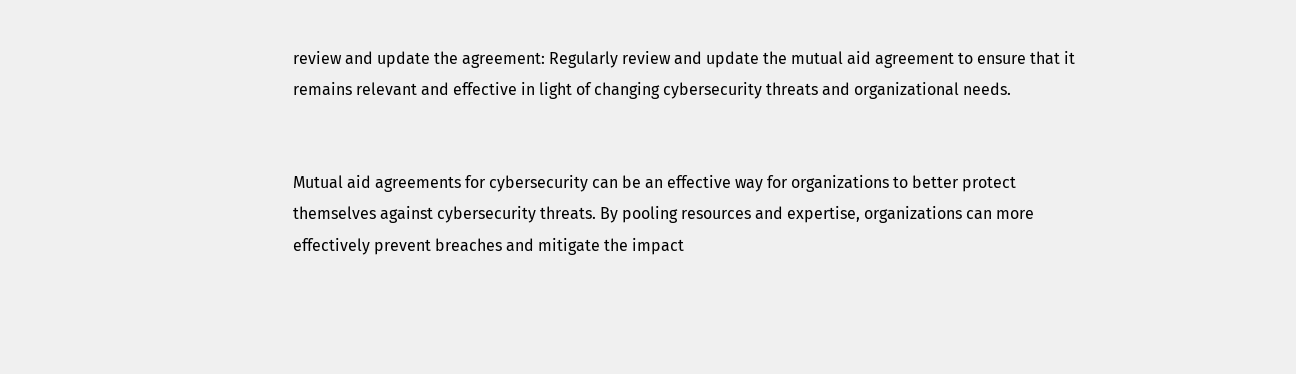review and update the agreement: Regularly review and update the mutual aid agreement to ensure that it remains relevant and effective in light of changing cybersecurity threats and organizational needs.


Mutual aid agreements for cybersecurity can be an effective way for organizations to better protect themselves against cybersecurity threats. By pooling resources and expertise, organizations can more effectively prevent breaches and mitigate the impact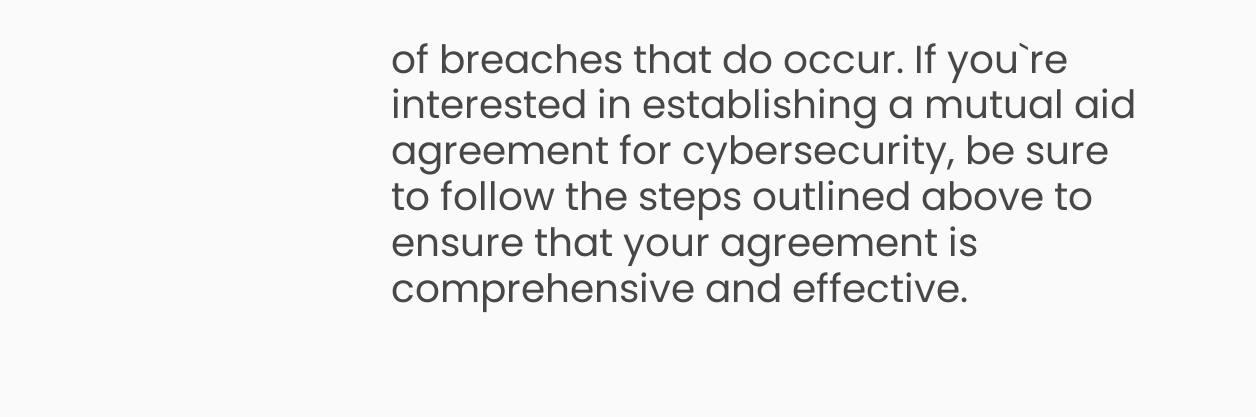of breaches that do occur. If you`re interested in establishing a mutual aid agreement for cybersecurity, be sure to follow the steps outlined above to ensure that your agreement is comprehensive and effective.